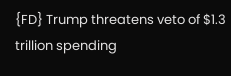{FD} Trump threatens veto of $1.3 trillion spending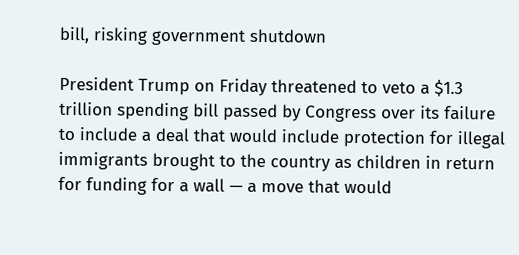bill, risking government shutdown

President Trump on Friday threatened to veto a $1.3 trillion spending bill passed by Congress over its failure to include a deal that would include protection for illegal immigrants brought to the country as children in return for funding for a wall — a move that would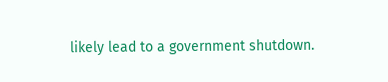likely lead to a government shutdown.